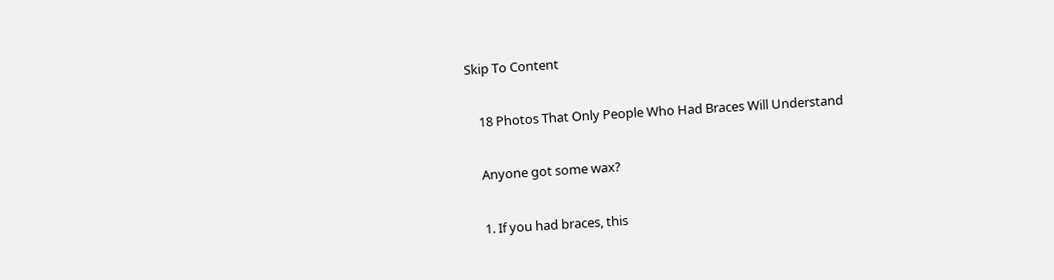Skip To Content

    18 Photos That Only People Who Had Braces Will Understand

    Anyone got some wax?

    1. If you had braces, this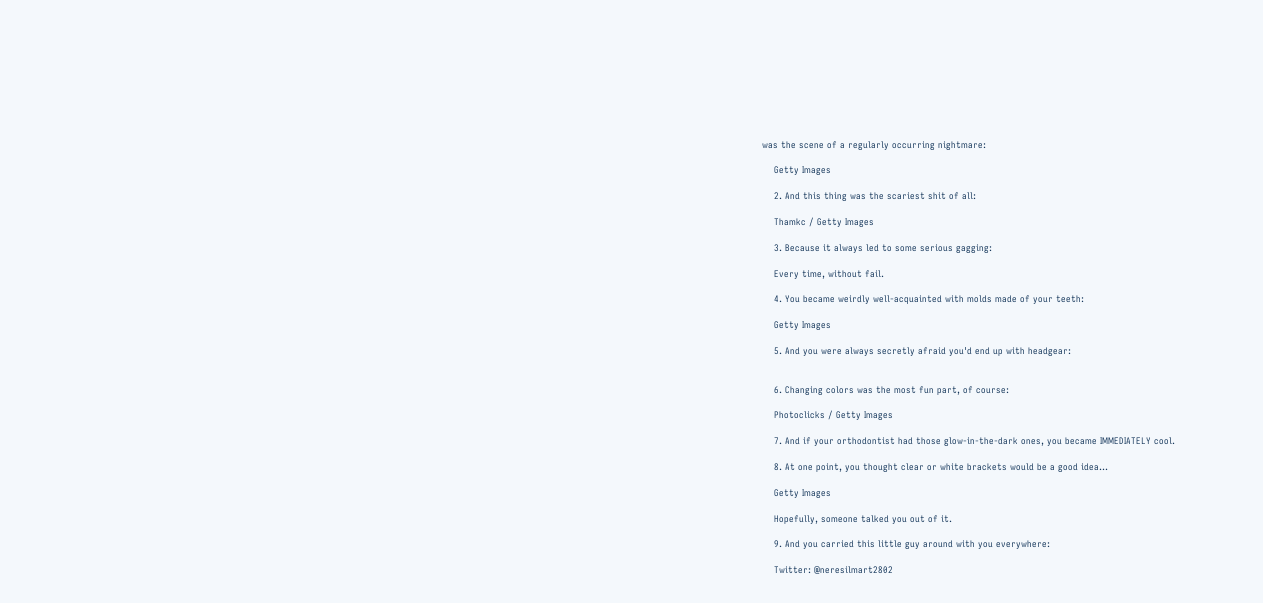was the scene of a regularly occurring nightmare:

    Getty Images

    2. And this thing was the scariest shit of all:

    Thamkc / Getty Images

    3. Because it always led to some serious gagging:

    Every time, without fail.

    4. You became weirdly well-acquainted with molds made of your teeth:

    Getty Images

    5. And you were always secretly afraid you'd end up with headgear:


    6. Changing colors was the most fun part, of course:

    Photoclicks / Getty Images

    7. And if your orthodontist had those glow-in-the-dark ones, you became IMMEDIATELY cool.

    8. At one point, you thought clear or white brackets would be a good idea...

    Getty Images

    Hopefully, someone talked you out of it.

    9. And you carried this little guy around with you everywhere:

    Twitter: @neresilmart2802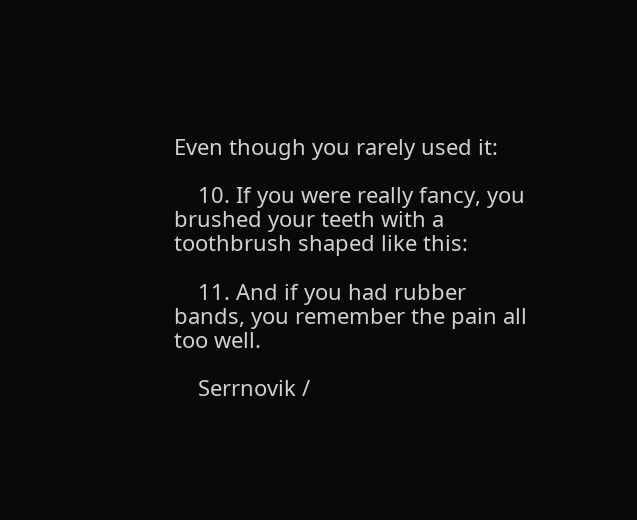Even though you rarely used it:

    10. If you were really fancy, you brushed your teeth with a toothbrush shaped like this:

    11. And if you had rubber bands, you remember the pain all too well.

    Serrnovik /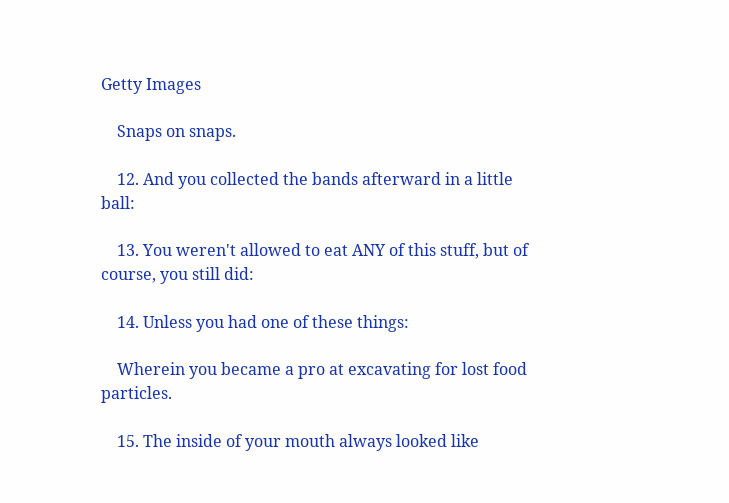Getty Images

    Snaps on snaps.

    12. And you collected the bands afterward in a little ball:

    13. You weren't allowed to eat ANY of this stuff, but of course, you still did:

    14. Unless you had one of these things:

    Wherein you became a pro at excavating for lost food particles.

    15. The inside of your mouth always looked like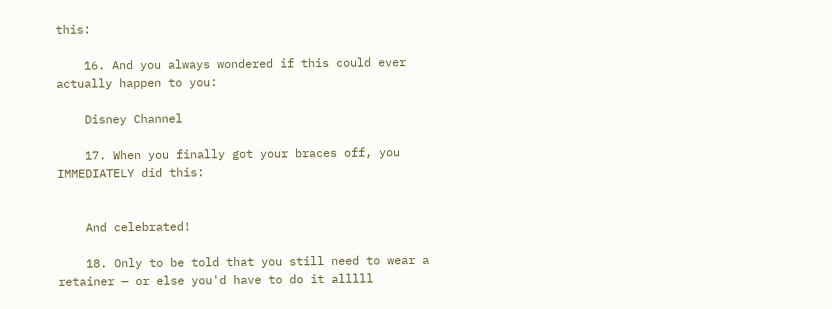this:

    16. And you always wondered if this could ever actually happen to you:

    Disney Channel

    17. When you finally got your braces off, you IMMEDIATELY did this:


    And celebrated!

    18. Only to be told that you still need to wear a retainer — or else you'd have to do it alllll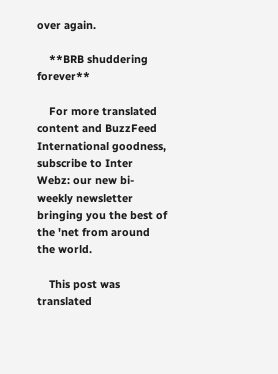over again.

    **BRB shuddering forever**

    For more translated content and BuzzFeed International goodness, subscribe to Inter Webz: our new bi-weekly newsletter bringing you the best of the 'net from around the world.

    This post was translated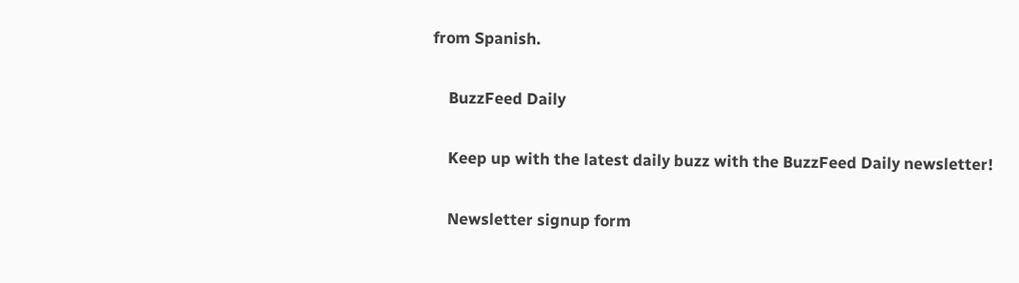from Spanish.

    BuzzFeed Daily

    Keep up with the latest daily buzz with the BuzzFeed Daily newsletter!

    Newsletter signup form